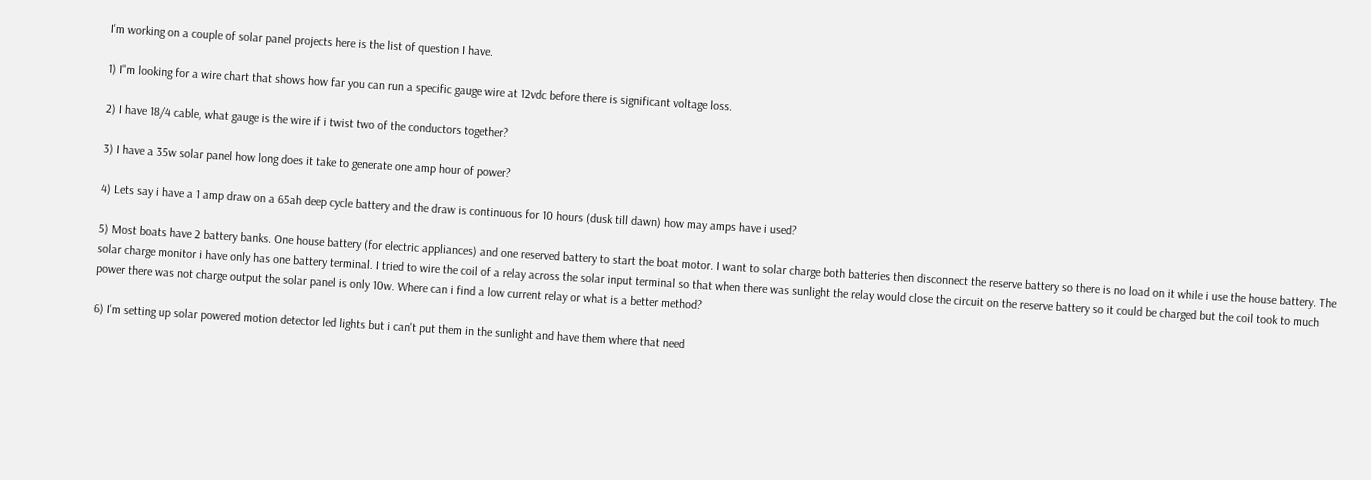I'm working on a couple of solar panel projects here is the list of question I have.

1) I"m looking for a wire chart that shows how far you can run a specific gauge wire at 12vdc before there is significant voltage loss.

2) I have 18/4 cable, what gauge is the wire if i twist two of the conductors together?

3) I have a 35w solar panel how long does it take to generate one amp hour of power?

4) Lets say i have a 1 amp draw on a 65ah deep cycle battery and the draw is continuous for 10 hours (dusk till dawn) how may amps have i used?

5) Most boats have 2 battery banks. One house battery (for electric appliances) and one reserved battery to start the boat motor. I want to solar charge both batteries then disconnect the reserve battery so there is no load on it while i use the house battery. The solar charge monitor i have only has one battery terminal. I tried to wire the coil of a relay across the solar input terminal so that when there was sunlight the relay would close the circuit on the reserve battery so it could be charged but the coil took to much power there was not charge output the solar panel is only 10w. Where can i find a low current relay or what is a better method?

6) I'm setting up solar powered motion detector led lights but i can't put them in the sunlight and have them where that need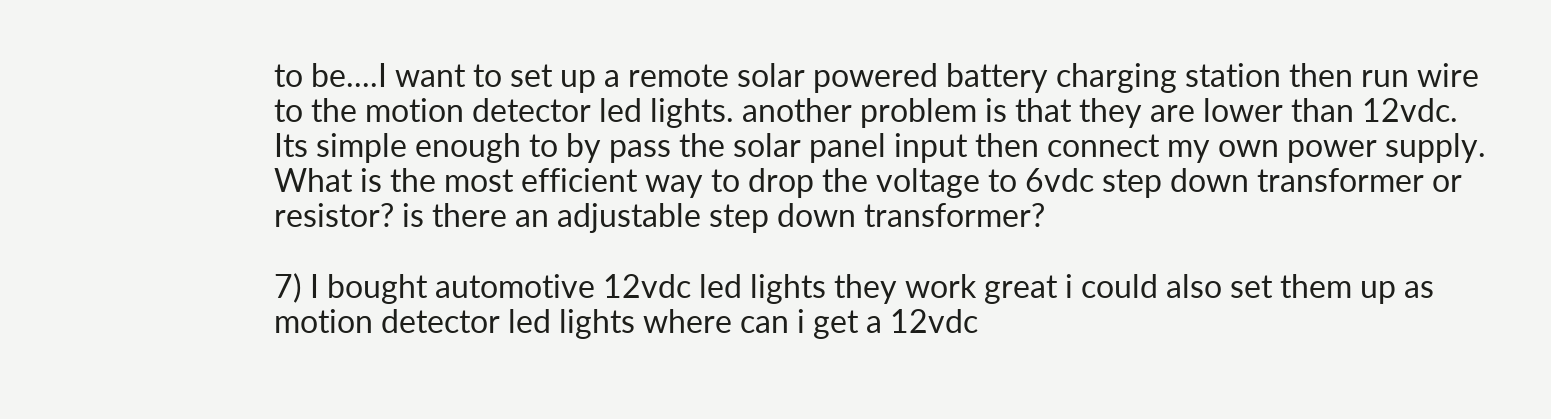to be....I want to set up a remote solar powered battery charging station then run wire to the motion detector led lights. another problem is that they are lower than 12vdc. Its simple enough to by pass the solar panel input then connect my own power supply. What is the most efficient way to drop the voltage to 6vdc step down transformer or resistor? is there an adjustable step down transformer?

7) I bought automotive 12vdc led lights they work great i could also set them up as motion detector led lights where can i get a 12vdc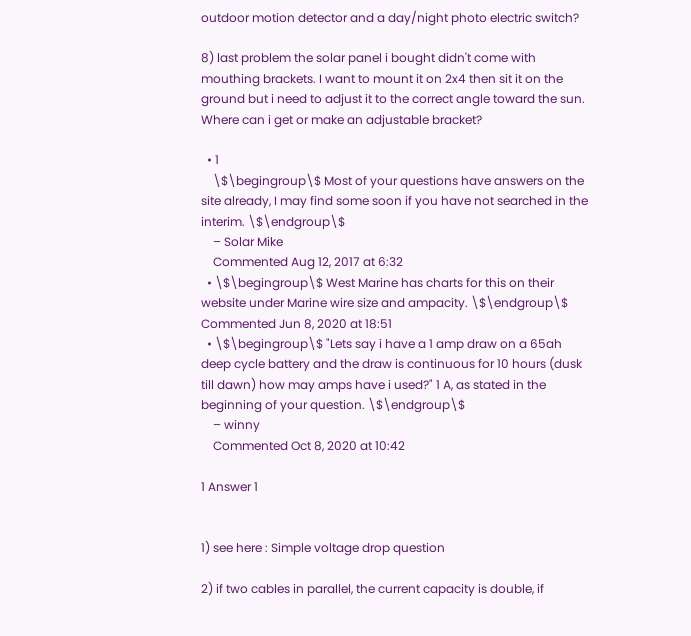outdoor motion detector and a day/night photo electric switch?

8) last problem the solar panel i bought didn't come with mouthing brackets. I want to mount it on 2x4 then sit it on the ground but i need to adjust it to the correct angle toward the sun. Where can i get or make an adjustable bracket?

  • 1
    \$\begingroup\$ Most of your questions have answers on the site already, I may find some soon if you have not searched in the interim. \$\endgroup\$
    – Solar Mike
    Commented Aug 12, 2017 at 6:32
  • \$\begingroup\$ West Marine has charts for this on their website under Marine wire size and ampacity. \$\endgroup\$ Commented Jun 8, 2020 at 18:51
  • \$\begingroup\$ "Lets say i have a 1 amp draw on a 65ah deep cycle battery and the draw is continuous for 10 hours (dusk till dawn) how may amps have i used?" 1 A, as stated in the beginning of your question. \$\endgroup\$
    – winny
    Commented Oct 8, 2020 at 10:42

1 Answer 1


1) see here : Simple voltage drop question

2) if two cables in parallel, the current capacity is double, if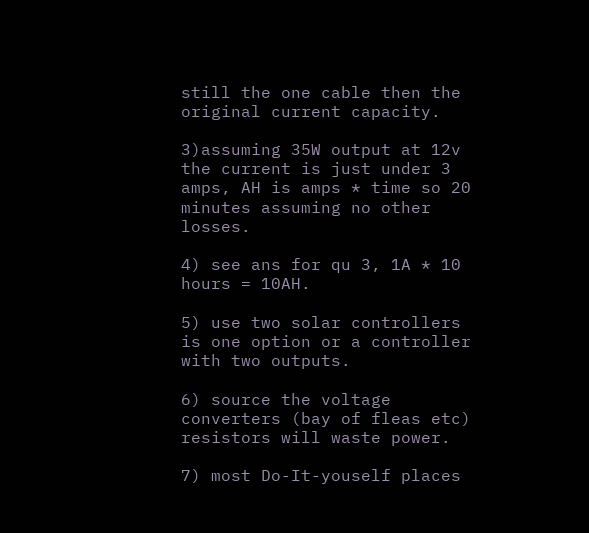still the one cable then the original current capacity.

3)assuming 35W output at 12v the current is just under 3 amps, AH is amps * time so 20 minutes assuming no other losses.

4) see ans for qu 3, 1A * 10 hours = 10AH.

5) use two solar controllers is one option or a controller with two outputs.

6) source the voltage converters (bay of fleas etc) resistors will waste power.

7) most Do-It-youself places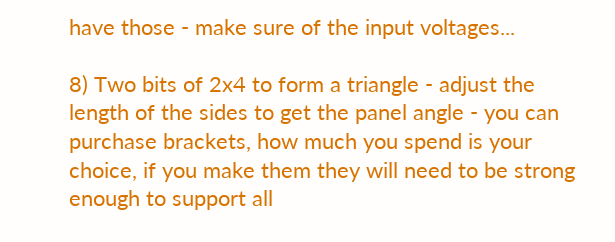have those - make sure of the input voltages...

8) Two bits of 2x4 to form a triangle - adjust the length of the sides to get the panel angle - you can purchase brackets, how much you spend is your choice, if you make them they will need to be strong enough to support all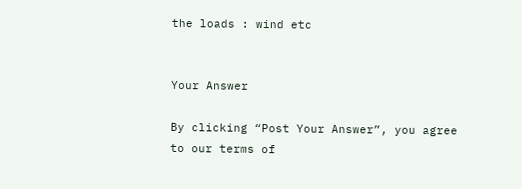the loads : wind etc


Your Answer

By clicking “Post Your Answer”, you agree to our terms of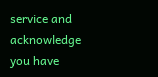service and acknowledge you have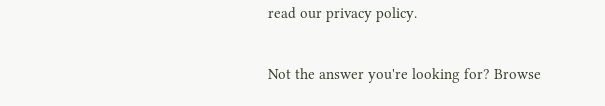read our privacy policy.

Not the answer you're looking for? Browse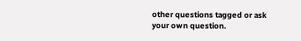other questions tagged or ask your own question.